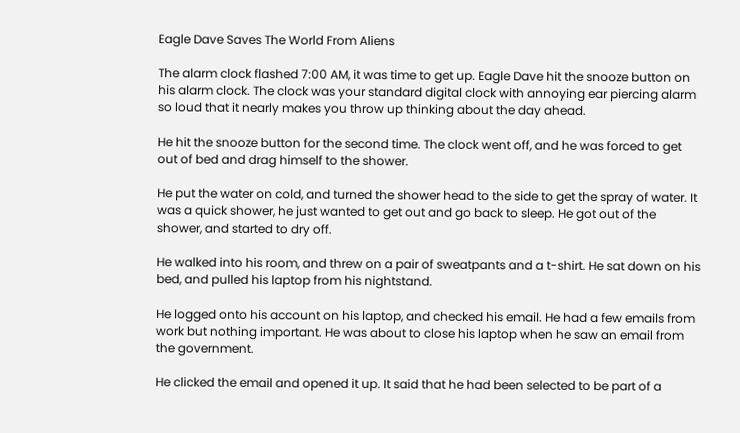Eagle Dave Saves The World From Aliens

The alarm clock flashed 7:00 AM, it was time to get up. Eagle Dave hit the snooze button on his alarm clock. The clock was your standard digital clock with annoying ear piercing alarm so loud that it nearly makes you throw up thinking about the day ahead.

He hit the snooze button for the second time. The clock went off, and he was forced to get out of bed and drag himself to the shower.

He put the water on cold, and turned the shower head to the side to get the spray of water. It was a quick shower, he just wanted to get out and go back to sleep. He got out of the shower, and started to dry off.

He walked into his room, and threw on a pair of sweatpants and a t-shirt. He sat down on his bed, and pulled his laptop from his nightstand.

He logged onto his account on his laptop, and checked his email. He had a few emails from work but nothing important. He was about to close his laptop when he saw an email from the government.

He clicked the email and opened it up. It said that he had been selected to be part of a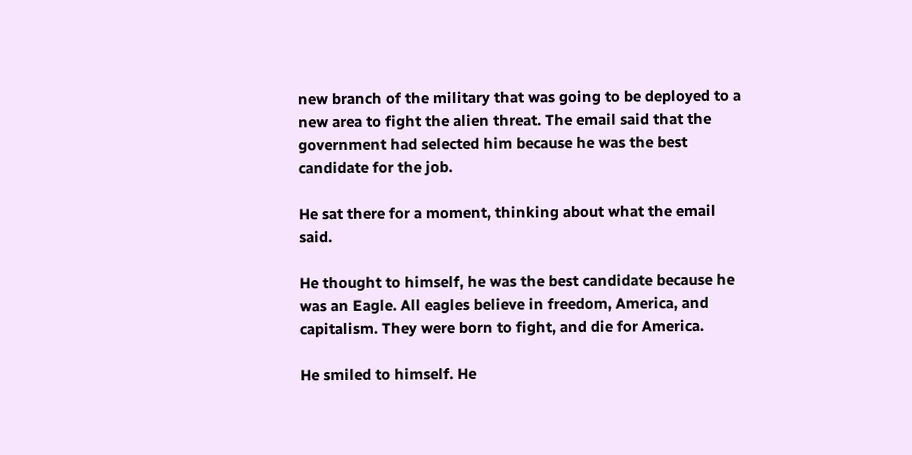new branch of the military that was going to be deployed to a new area to fight the alien threat. The email said that the government had selected him because he was the best candidate for the job.

He sat there for a moment, thinking about what the email said.

He thought to himself, he was the best candidate because he was an Eagle. All eagles believe in freedom, America, and capitalism. They were born to fight, and die for America.

He smiled to himself. He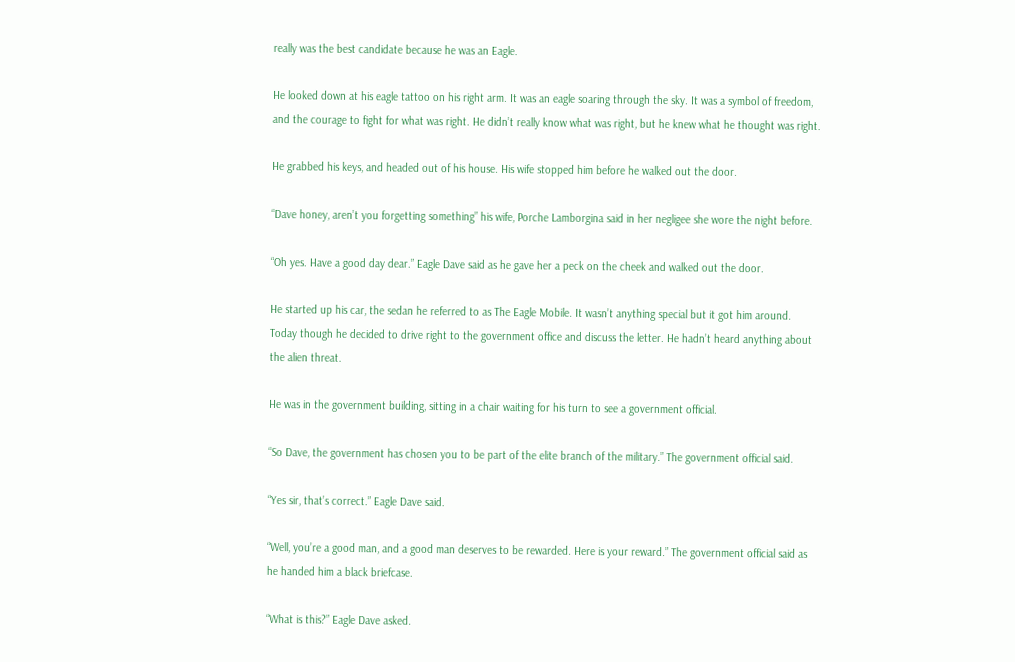really was the best candidate because he was an Eagle.

He looked down at his eagle tattoo on his right arm. It was an eagle soaring through the sky. It was a symbol of freedom, and the courage to fight for what was right. He didn’t really know what was right, but he knew what he thought was right.

He grabbed his keys, and headed out of his house. His wife stopped him before he walked out the door.

“Dave honey, aren’t you forgetting something” his wife, Porche Lamborgina said in her negligee she wore the night before.

“Oh yes. Have a good day dear.” Eagle Dave said as he gave her a peck on the cheek and walked out the door.

He started up his car, the sedan he referred to as The Eagle Mobile. It wasn’t anything special but it got him around. Today though he decided to drive right to the government office and discuss the letter. He hadn’t heard anything about the alien threat.

He was in the government building, sitting in a chair waiting for his turn to see a government official.

“So Dave, the government has chosen you to be part of the elite branch of the military.” The government official said.

“Yes sir, that’s correct.” Eagle Dave said.

“Well, you’re a good man, and a good man deserves to be rewarded. Here is your reward.” The government official said as he handed him a black briefcase.

“What is this?” Eagle Dave asked.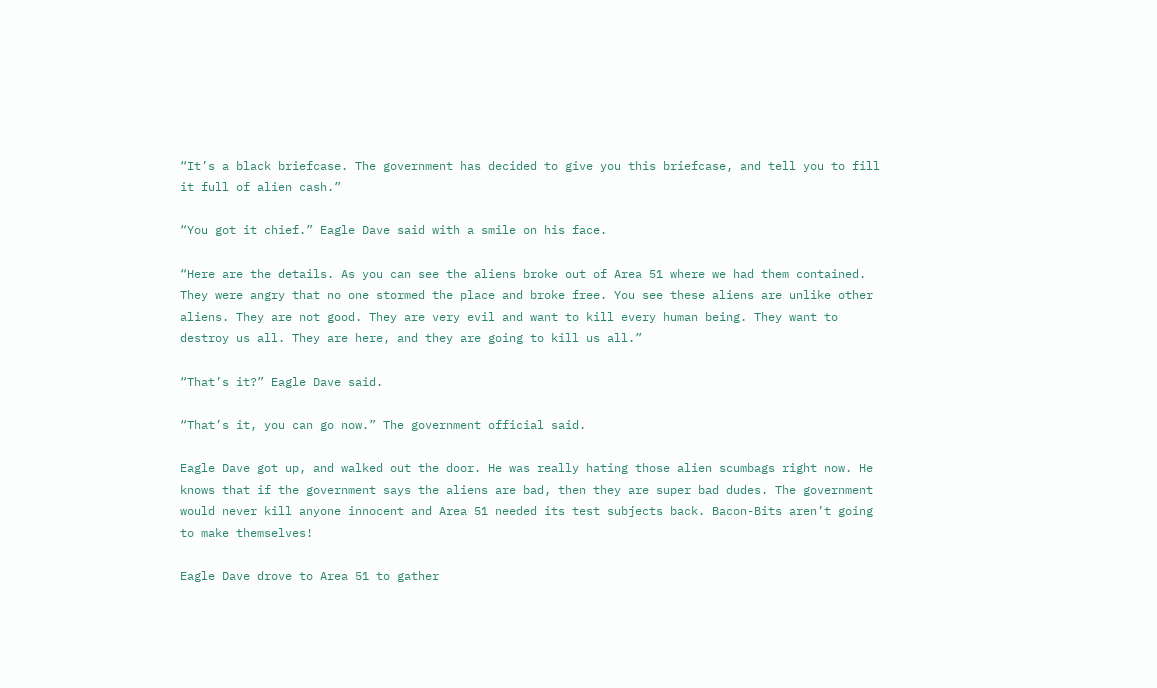“It’s a black briefcase. The government has decided to give you this briefcase, and tell you to fill it full of alien cash.”

“You got it chief.” Eagle Dave said with a smile on his face.

“Here are the details. As you can see the aliens broke out of Area 51 where we had them contained. They were angry that no one stormed the place and broke free. You see these aliens are unlike other aliens. They are not good. They are very evil and want to kill every human being. They want to destroy us all. They are here, and they are going to kill us all.”

“That’s it?” Eagle Dave said.

“That’s it, you can go now.” The government official said.

Eagle Dave got up, and walked out the door. He was really hating those alien scumbags right now. He knows that if the government says the aliens are bad, then they are super bad dudes. The government would never kill anyone innocent and Area 51 needed its test subjects back. Bacon-Bits aren’t going to make themselves!

Eagle Dave drove to Area 51 to gather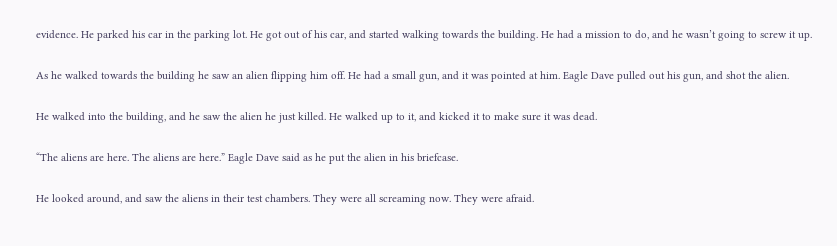evidence. He parked his car in the parking lot. He got out of his car, and started walking towards the building. He had a mission to do, and he wasn’t going to screw it up.

As he walked towards the building he saw an alien flipping him off. He had a small gun, and it was pointed at him. Eagle Dave pulled out his gun, and shot the alien.

He walked into the building, and he saw the alien he just killed. He walked up to it, and kicked it to make sure it was dead.

“The aliens are here. The aliens are here.” Eagle Dave said as he put the alien in his briefcase.

He looked around, and saw the aliens in their test chambers. They were all screaming now. They were afraid.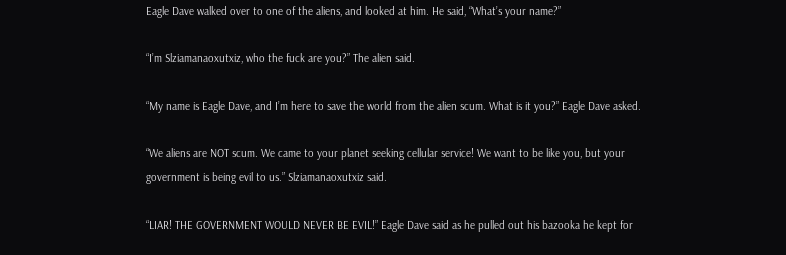Eagle Dave walked over to one of the aliens, and looked at him. He said, “What’s your name?”

“I’m Slziamanaoxutxiz, who the fuck are you?” The alien said.

“My name is Eagle Dave, and I’m here to save the world from the alien scum. What is it you?” Eagle Dave asked.

“We aliens are NOT scum. We came to your planet seeking cellular service! We want to be like you, but your government is being evil to us.” Slziamanaoxutxiz said.

“LIAR! THE GOVERNMENT WOULD NEVER BE EVIL!” Eagle Dave said as he pulled out his bazooka he kept for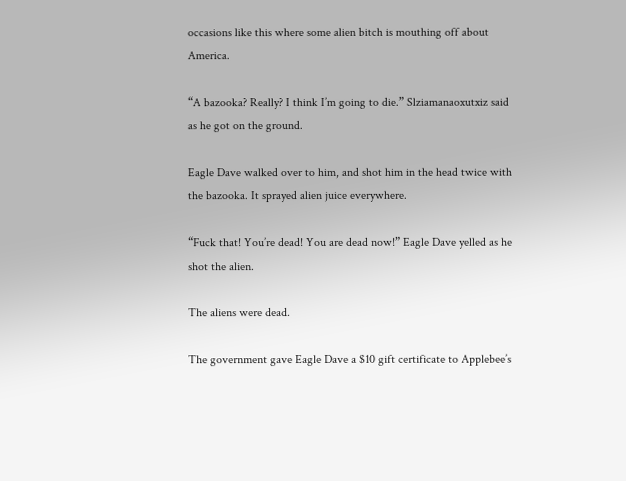occasions like this where some alien bitch is mouthing off about America.

“A bazooka? Really? I think I’m going to die.” Slziamanaoxutxiz said as he got on the ground.

Eagle Dave walked over to him, and shot him in the head twice with the bazooka. It sprayed alien juice everywhere.

“Fuck that! You’re dead! You are dead now!” Eagle Dave yelled as he shot the alien.

The aliens were dead.

The government gave Eagle Dave a $10 gift certificate to Applebee’s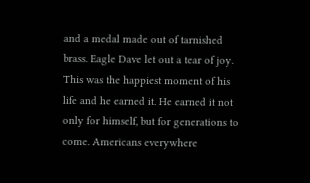and a medal made out of tarnished brass. Eagle Dave let out a tear of joy. This was the happiest moment of his life and he earned it. He earned it not only for himself, but for generations to come. Americans everywhere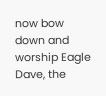now bow down and worship Eagle Dave, the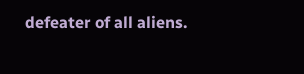defeater of all aliens.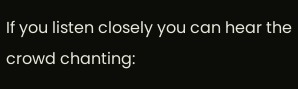If you listen closely you can hear the crowd chanting: